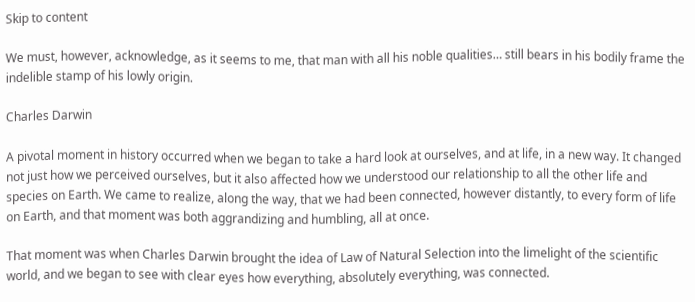Skip to content

We must, however, acknowledge, as it seems to me, that man with all his noble qualities… still bears in his bodily frame the indelible stamp of his lowly origin.

Charles Darwin

A pivotal moment in history occurred when we began to take a hard look at ourselves, and at life, in a new way. It changed not just how we perceived ourselves, but it also affected how we understood our relationship to all the other life and species on Earth. We came to realize, along the way, that we had been connected, however distantly, to every form of life on Earth, and that moment was both aggrandizing and humbling, all at once.

That moment was when Charles Darwin brought the idea of Law of Natural Selection into the limelight of the scientific world, and we began to see with clear eyes how everything, absolutely everything, was connected.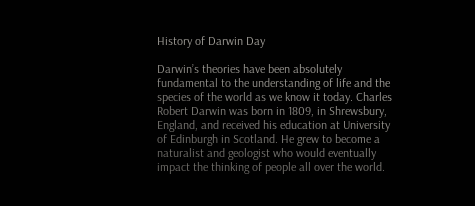History of Darwin Day

Darwin’s theories have been absolutely fundamental to the understanding of life and the species of the world as we know it today. Charles Robert Darwin was born in 1809, in Shrewsbury, England, and received his education at University of Edinburgh in Scotland. He grew to become a naturalist and geologist who would eventually impact the thinking of people all over the world.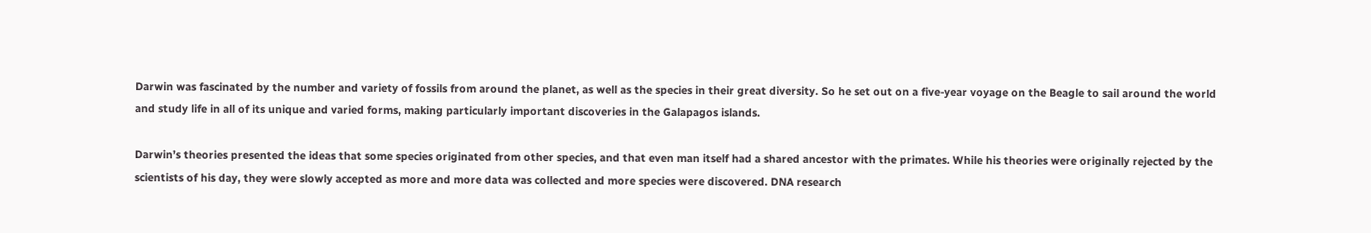Darwin was fascinated by the number and variety of fossils from around the planet, as well as the species in their great diversity. So he set out on a five-year voyage on the Beagle to sail around the world and study life in all of its unique and varied forms, making particularly important discoveries in the Galapagos islands.

Darwin’s theories presented the ideas that some species originated from other species, and that even man itself had a shared ancestor with the primates. While his theories were originally rejected by the scientists of his day, they were slowly accepted as more and more data was collected and more species were discovered. DNA research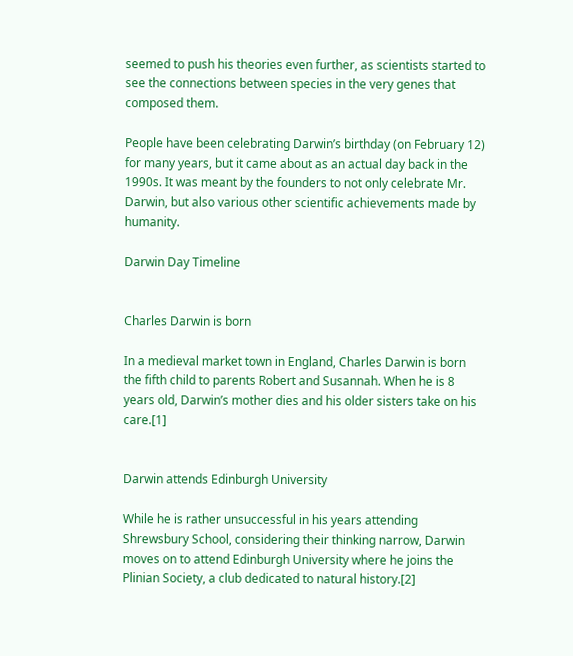seemed to push his theories even further, as scientists started to see the connections between species in the very genes that composed them.

People have been celebrating Darwin’s birthday (on February 12) for many years, but it came about as an actual day back in the 1990s. It was meant by the founders to not only celebrate Mr. Darwin, but also various other scientific achievements made by humanity.

Darwin Day Timeline


Charles Darwin is born

In a medieval market town in England, Charles Darwin is born the fifth child to parents Robert and Susannah. When he is 8 years old, Darwin’s mother dies and his older sisters take on his care.[1]


Darwin attends Edinburgh University

While he is rather unsuccessful in his years attending Shrewsbury School, considering their thinking narrow, Darwin moves on to attend Edinburgh University where he joins the Plinian Society, a club dedicated to natural history.[2]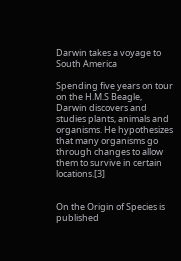Darwin takes a voyage to South America

Spending five years on tour on the H.M.S Beagle, Darwin discovers and studies plants, animals and organisms. He hypothesizes that many organisms go through changes to allow them to survive in certain locations.[3]


On the Origin of Species is published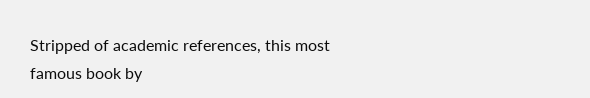Stripped of academic references, this most famous book by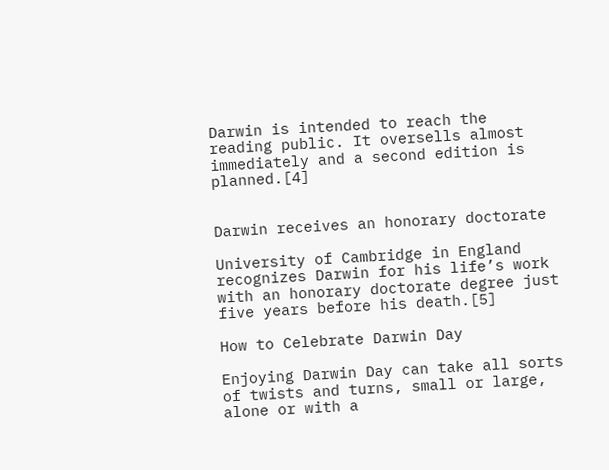Darwin is intended to reach the reading public. It oversells almost immediately and a second edition is planned.[4]


Darwin receives an honorary doctorate

University of Cambridge in England recognizes Darwin for his life’s work with an honorary doctorate degree just five years before his death.[5]

How to Celebrate Darwin Day

Enjoying Darwin Day can take all sorts of twists and turns, small or large, alone or with a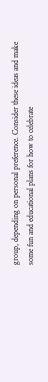group, depending on personal preference. Consider these ideas and make some fun and educational plans for how to celebrate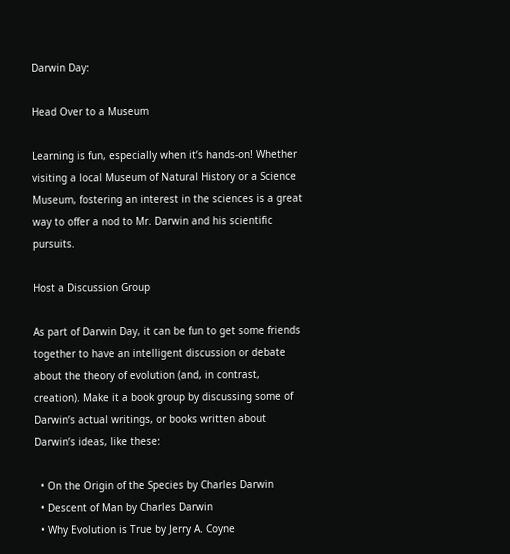Darwin Day:

Head Over to a Museum

Learning is fun, especially when it’s hands-on! Whether visiting a local Museum of Natural History or a Science Museum, fostering an interest in the sciences is a great way to offer a nod to Mr. Darwin and his scientific pursuits.

Host a Discussion Group

As part of Darwin Day, it can be fun to get some friends together to have an intelligent discussion or debate about the theory of evolution (and, in contrast, creation). Make it a book group by discussing some of Darwin’s actual writings, or books written about Darwin’s ideas, like these:

  • On the Origin of the Species by Charles Darwin
  • Descent of Man by Charles Darwin
  • Why Evolution is True by Jerry A. Coyne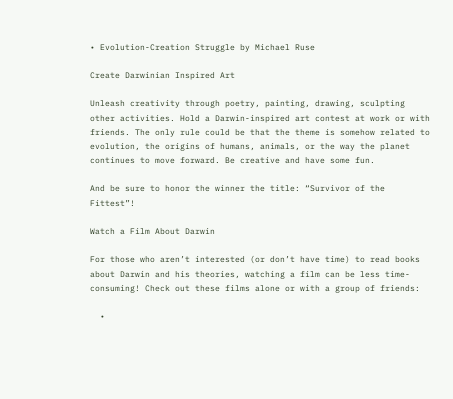• Evolution-Creation Struggle by Michael Ruse

Create Darwinian Inspired Art

Unleash creativity through poetry, painting, drawing, sculpting other activities. Hold a Darwin-inspired art contest at work or with friends. The only rule could be that the theme is somehow related to evolution, the origins of humans, animals, or the way the planet continues to move forward. Be creative and have some fun.

And be sure to honor the winner the title: “Survivor of the Fittest”!

Watch a Film About Darwin

For those who aren’t interested (or don’t have time) to read books about Darwin and his theories, watching a film can be less time-consuming! Check out these films alone or with a group of friends:

  •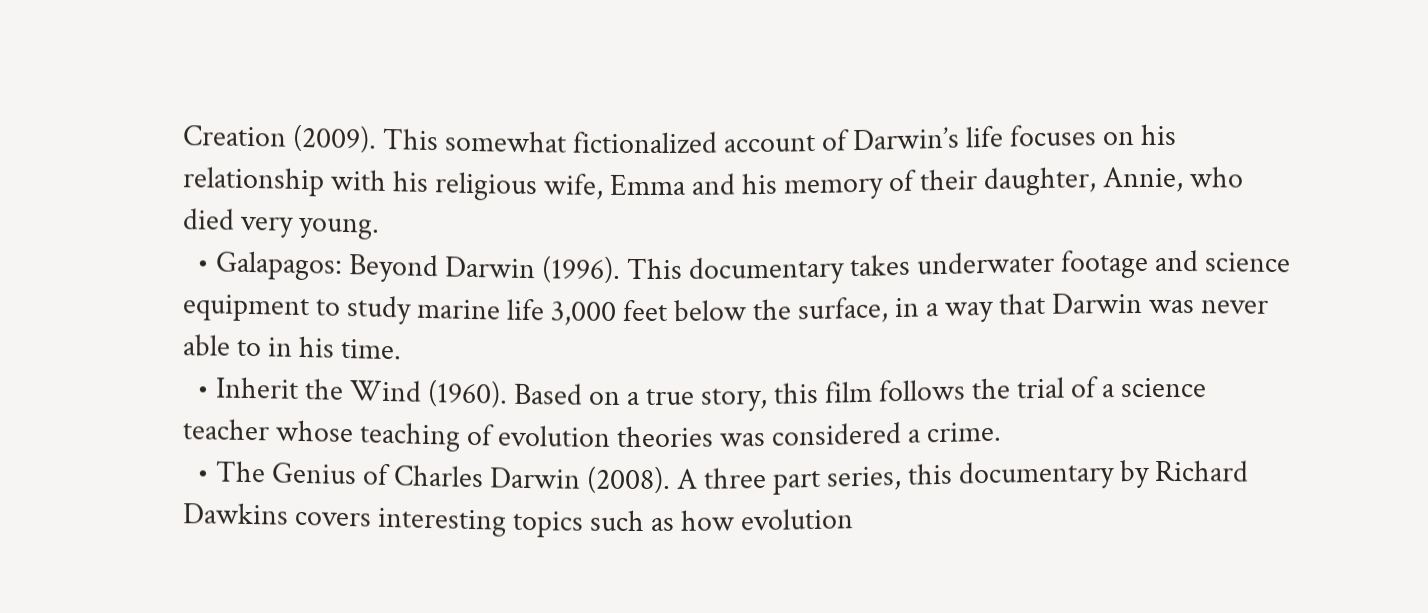Creation (2009). This somewhat fictionalized account of Darwin’s life focuses on his relationship with his religious wife, Emma and his memory of their daughter, Annie, who died very young.
  • Galapagos: Beyond Darwin (1996). This documentary takes underwater footage and science equipment to study marine life 3,000 feet below the surface, in a way that Darwin was never able to in his time.
  • Inherit the Wind (1960). Based on a true story, this film follows the trial of a science teacher whose teaching of evolution theories was considered a crime.
  • The Genius of Charles Darwin (2008). A three part series, this documentary by Richard Dawkins covers interesting topics such as how evolution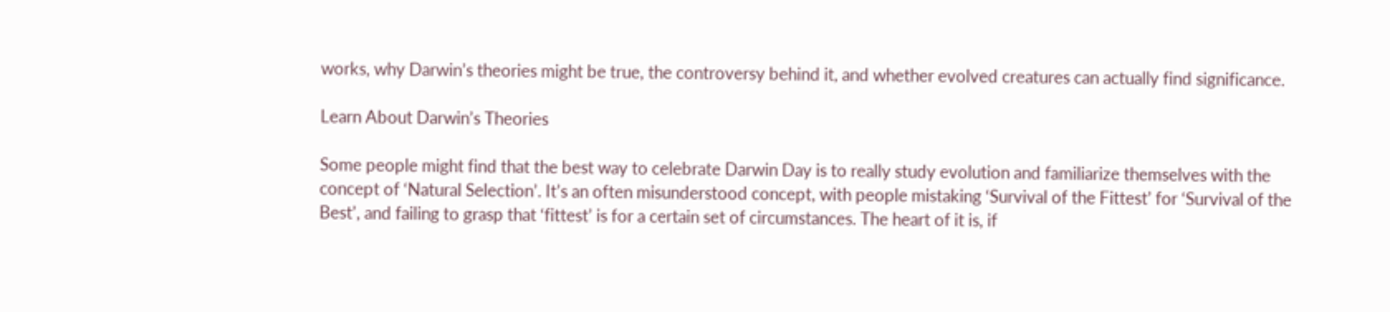works, why Darwin’s theories might be true, the controversy behind it, and whether evolved creatures can actually find significance.

Learn About Darwin’s Theories

Some people might find that the best way to celebrate Darwin Day is to really study evolution and familiarize themselves with the concept of ‘Natural Selection’. It’s an often misunderstood concept, with people mistaking ‘Survival of the Fittest’ for ‘Survival of the Best’, and failing to grasp that ‘fittest’ is for a certain set of circumstances. The heart of it is, if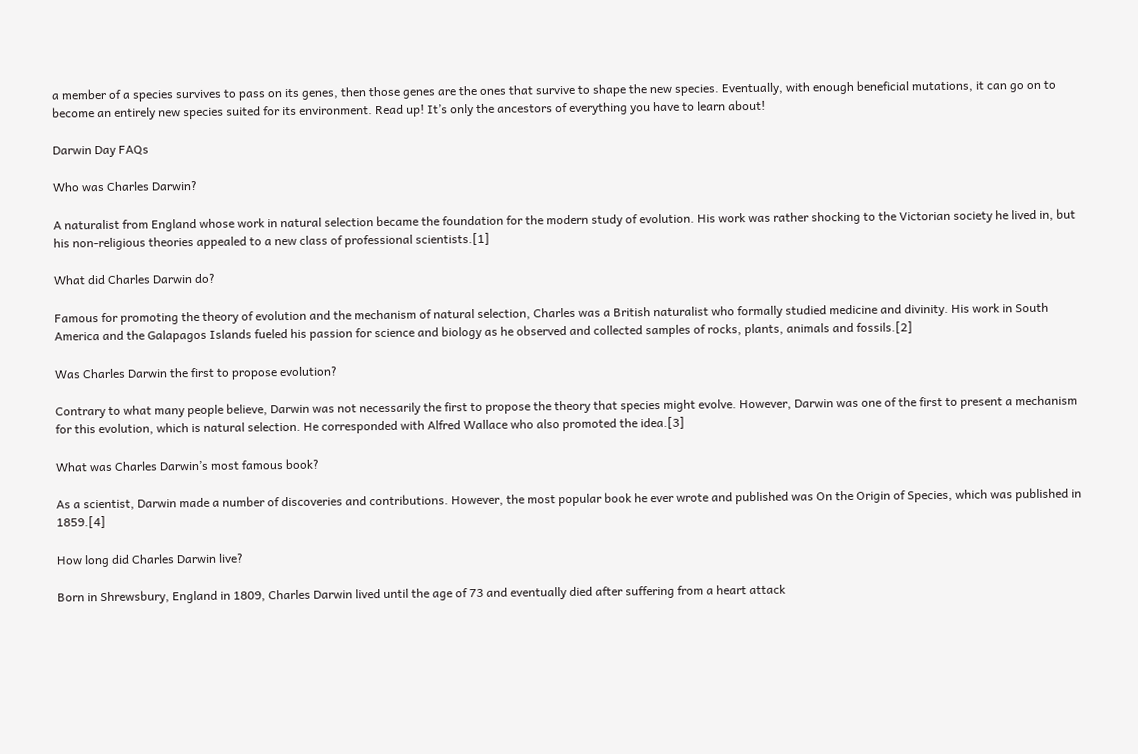a member of a species survives to pass on its genes, then those genes are the ones that survive to shape the new species. Eventually, with enough beneficial mutations, it can go on to become an entirely new species suited for its environment. Read up! It’s only the ancestors of everything you have to learn about!

Darwin Day FAQs

Who was Charles Darwin?

A naturalist from England whose work in natural selection became the foundation for the modern study of evolution. His work was rather shocking to the Victorian society he lived in, but his non-religious theories appealed to a new class of professional scientists.[1]

What did Charles Darwin do?

Famous for promoting the theory of evolution and the mechanism of natural selection, Charles was a British naturalist who formally studied medicine and divinity. His work in South America and the Galapagos Islands fueled his passion for science and biology as he observed and collected samples of rocks, plants, animals and fossils.[2]

Was Charles Darwin the first to propose evolution?

Contrary to what many people believe, Darwin was not necessarily the first to propose the theory that species might evolve. However, Darwin was one of the first to present a mechanism for this evolution, which is natural selection. He corresponded with Alfred Wallace who also promoted the idea.[3]

What was Charles Darwin’s most famous book?

As a scientist, Darwin made a number of discoveries and contributions. However, the most popular book he ever wrote and published was On the Origin of Species, which was published in 1859.[4]

How long did Charles Darwin live?

Born in Shrewsbury, England in 1809, Charles Darwin lived until the age of 73 and eventually died after suffering from a heart attack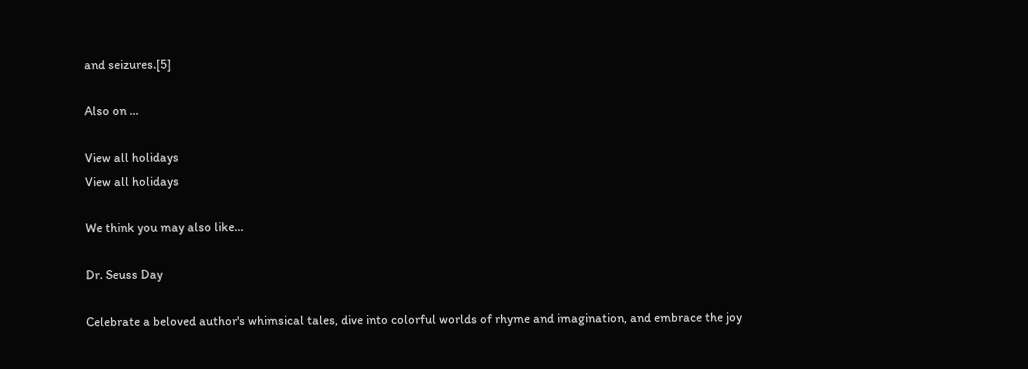and seizures.[5]

Also on ...

View all holidays
View all holidays

We think you may also like...

Dr. Seuss Day

Celebrate a beloved author's whimsical tales, dive into colorful worlds of rhyme and imagination, and embrace the joy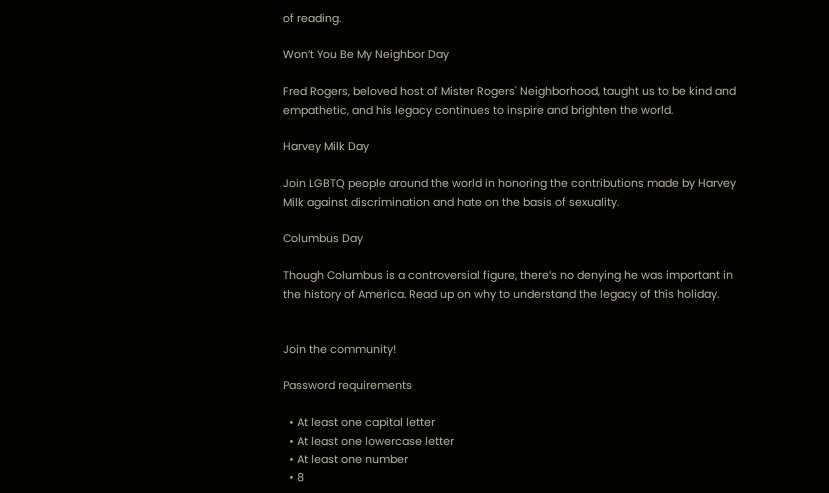of reading.

Won’t You Be My Neighbor Day

Fred Rogers, beloved host of Mister Rogers' Neighborhood, taught us to be kind and empathetic, and his legacy continues to inspire and brighten the world.

Harvey Milk Day

Join LGBTQ people around the world in honoring the contributions made by Harvey Milk against discrimination and hate on the basis of sexuality.

Columbus Day

Though Columbus is a controversial figure, there’s no denying he was important in the history of America. Read up on why to understand the legacy of this holiday.


Join the community!

Password requirements

  • At least one capital letter
  • At least one lowercase letter
  • At least one number
  • 8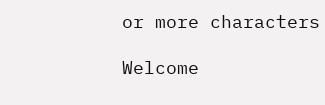or more characters

Welcome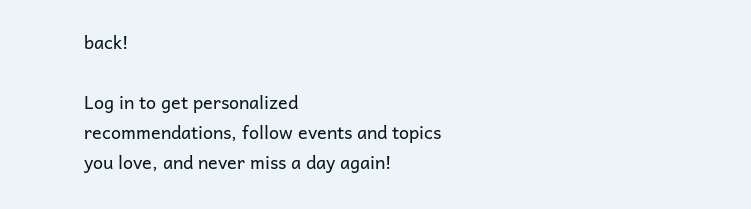back!

Log in to get personalized recommendations, follow events and topics you love, and never miss a day again!